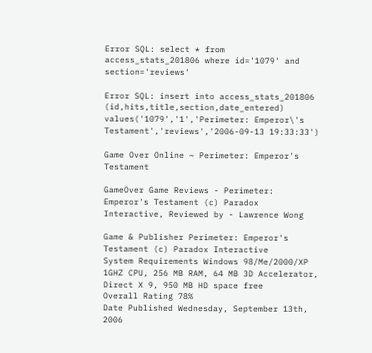Error SQL: select * from access_stats_201806 where id='1079' and section='reviews'

Error SQL: insert into access_stats_201806 (id,hits,title,section,date_entered) values('1079','1','Perimeter: Emperor\'s Testament','reviews','2006-09-13 19:33:33')

Game Over Online ~ Perimeter: Emperor's Testament

GameOver Game Reviews - Perimeter: Emperor's Testament (c) Paradox Interactive, Reviewed by - Lawrence Wong

Game & Publisher Perimeter: Emperor's Testament (c) Paradox Interactive
System Requirements Windows 98/Me/2000/XP 1GHZ CPU, 256 MB RAM, 64 MB 3D Accelerator, Direct X 9, 950 MB HD space free
Overall Rating 78%
Date Published Wednesday, September 13th, 2006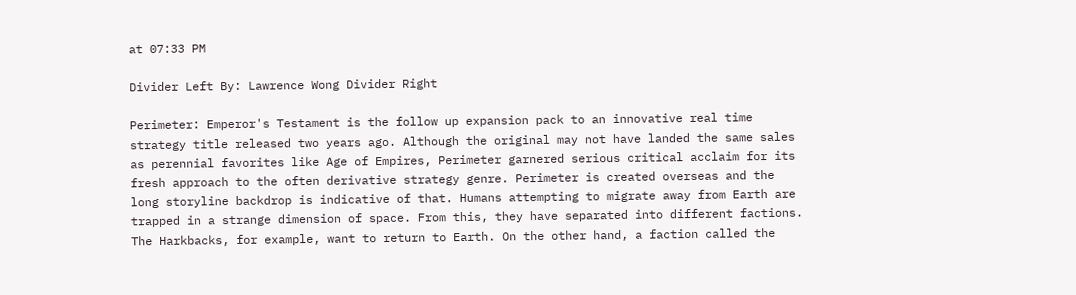at 07:33 PM

Divider Left By: Lawrence Wong Divider Right

Perimeter: Emperor's Testament is the follow up expansion pack to an innovative real time strategy title released two years ago. Although the original may not have landed the same sales as perennial favorites like Age of Empires, Perimeter garnered serious critical acclaim for its fresh approach to the often derivative strategy genre. Perimeter is created overseas and the long storyline backdrop is indicative of that. Humans attempting to migrate away from Earth are trapped in a strange dimension of space. From this, they have separated into different factions. The Harkbacks, for example, want to return to Earth. On the other hand, a faction called the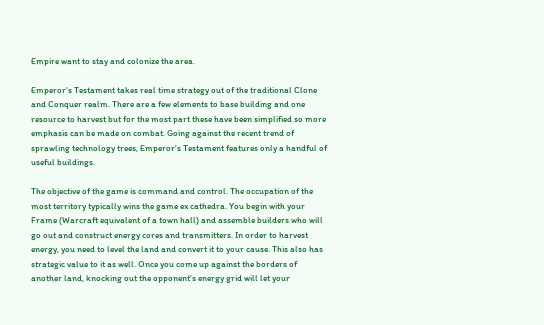Empire want to stay and colonize the area.

Emperor's Testament takes real time strategy out of the traditional Clone and Conquer realm. There are a few elements to base building and one resource to harvest but for the most part these have been simplified so more emphasis can be made on combat. Going against the recent trend of sprawling technology trees, Emperor's Testament features only a handful of useful buildings.

The objective of the game is command and control. The occupation of the most territory typically wins the game ex cathedra. You begin with your Frame (Warcraft equivalent of a town hall) and assemble builders who will go out and construct energy cores and transmitters. In order to harvest energy, you need to level the land and convert it to your cause. This also has strategic value to it as well. Once you come up against the borders of another land, knocking out the opponent's energy grid will let your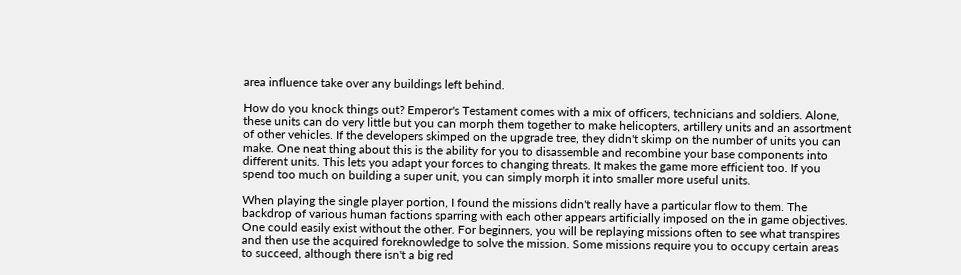area influence take over any buildings left behind.

How do you knock things out? Emperor's Testament comes with a mix of officers, technicians and soldiers. Alone, these units can do very little but you can morph them together to make helicopters, artillery units and an assortment of other vehicles. If the developers skimped on the upgrade tree, they didn't skimp on the number of units you can make. One neat thing about this is the ability for you to disassemble and recombine your base components into different units. This lets you adapt your forces to changing threats. It makes the game more efficient too. If you spend too much on building a super unit, you can simply morph it into smaller more useful units.

When playing the single player portion, I found the missions didn't really have a particular flow to them. The backdrop of various human factions sparring with each other appears artificially imposed on the in game objectives. One could easily exist without the other. For beginners, you will be replaying missions often to see what transpires and then use the acquired foreknowledge to solve the mission. Some missions require you to occupy certain areas to succeed, although there isn't a big red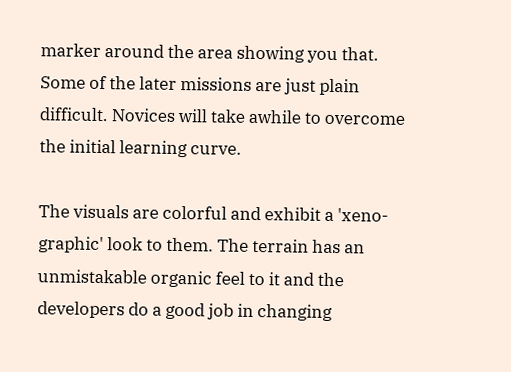marker around the area showing you that. Some of the later missions are just plain difficult. Novices will take awhile to overcome the initial learning curve.

The visuals are colorful and exhibit a 'xeno-graphic' look to them. The terrain has an unmistakable organic feel to it and the developers do a good job in changing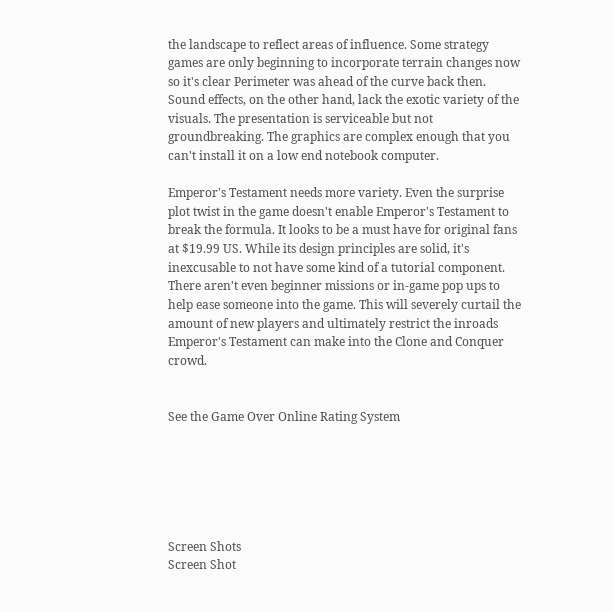the landscape to reflect areas of influence. Some strategy games are only beginning to incorporate terrain changes now so it's clear Perimeter was ahead of the curve back then. Sound effects, on the other hand, lack the exotic variety of the visuals. The presentation is serviceable but not groundbreaking. The graphics are complex enough that you can't install it on a low end notebook computer.

Emperor's Testament needs more variety. Even the surprise plot twist in the game doesn't enable Emperor's Testament to break the formula. It looks to be a must have for original fans at $19.99 US. While its design principles are solid, it's inexcusable to not have some kind of a tutorial component. There aren't even beginner missions or in-game pop ups to help ease someone into the game. This will severely curtail the amount of new players and ultimately restrict the inroads Emperor's Testament can make into the Clone and Conquer crowd.


See the Game Over Online Rating System






Screen Shots
Screen Shot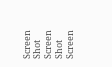Screen Shot
Screen Shot
Screen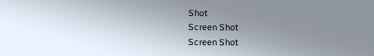Shot
Screen Shot
Screen Shot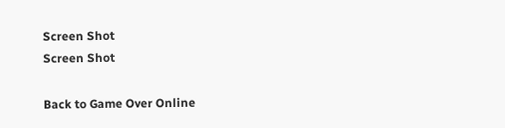Screen Shot
Screen Shot

Back to Game Over Online